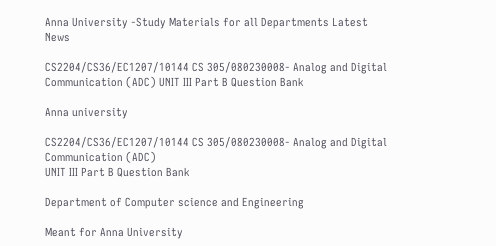Anna University -Study Materials for all Departments Latest News

CS2204/CS36/EC1207/10144 CS 305/080230008- Analog and Digital Communication (ADC) UNIT III Part B Question Bank

Anna university

CS2204/CS36/EC1207/10144 CS 305/080230008- Analog and Digital Communication (ADC)
UNIT III Part B Question Bank

Department of Computer science and Engineering

Meant for Anna University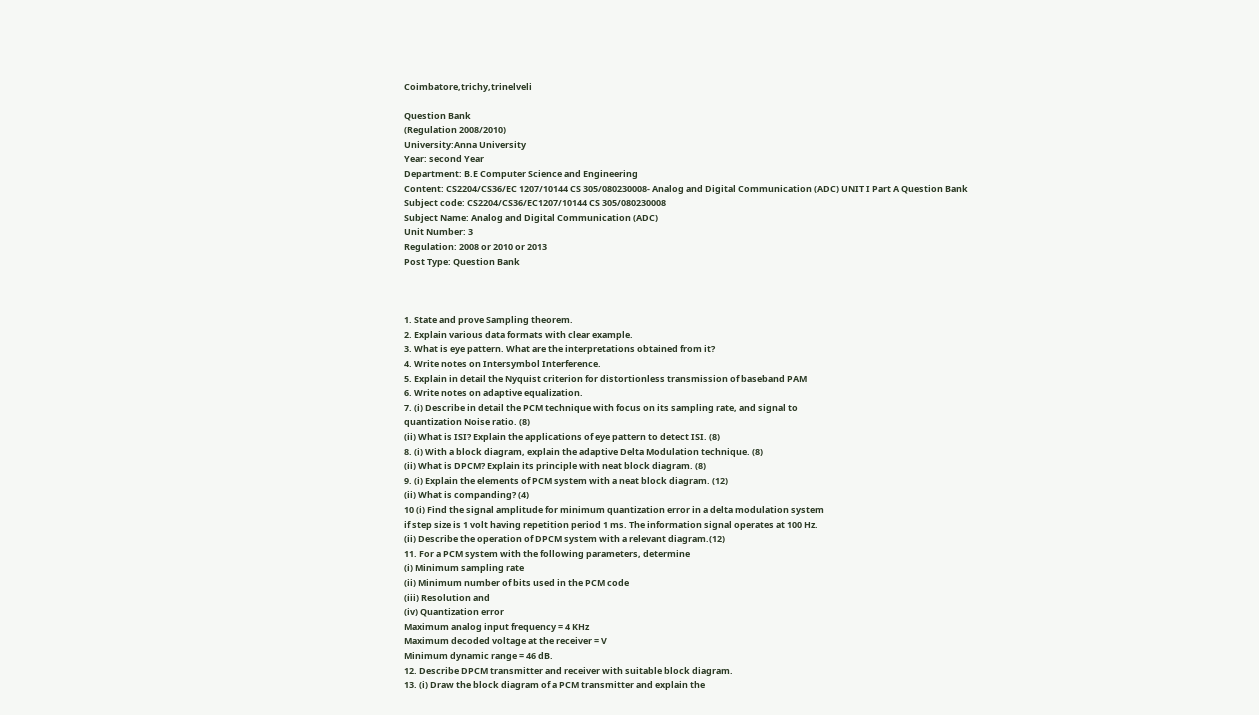Coimbatore,trichy,trinelveli

Question Bank
(Regulation 2008/2010)
University:Anna University
Year: second Year
Department: B.E Computer Science and Engineering
Content: CS2204/CS36/EC 1207/10144 CS 305/080230008- Analog and Digital Communication (ADC) UNIT I Part A Question Bank
Subject code: CS2204/CS36/EC1207/10144 CS 305/080230008
Subject Name: Analog and Digital Communication (ADC)
Unit Number: 3
Regulation: 2008 or 2010 or 2013
Post Type: Question Bank



1. State and prove Sampling theorem.
2. Explain various data formats with clear example.
3. What is eye pattern. What are the interpretations obtained from it?
4. Write notes on Intersymbol Interference.
5. Explain in detail the Nyquist criterion for distortionless transmission of baseband PAM
6. Write notes on adaptive equalization.
7. (i) Describe in detail the PCM technique with focus on its sampling rate, and signal to
quantization Noise ratio. (8)
(ii) What is ISI? Explain the applications of eye pattern to detect ISI. (8)
8. (i) With a block diagram, explain the adaptive Delta Modulation technique. (8)
(ii) What is DPCM? Explain its principle with neat block diagram. (8)
9. (i) Explain the elements of PCM system with a neat block diagram. (12)
(ii) What is companding? (4)
10 (i) Find the signal amplitude for minimum quantization error in a delta modulation system
if step size is 1 volt having repetition period 1 ms. The information signal operates at 100 Hz.
(ii) Describe the operation of DPCM system with a relevant diagram.(12)
11. For a PCM system with the following parameters, determine
(i) Minimum sampling rate
(ii) Minimum number of bits used in the PCM code
(iii) Resolution and
(iv) Quantization error
Maximum analog input frequency = 4 KHz
Maximum decoded voltage at the receiver = V
Minimum dynamic range = 46 dB.
12. Describe DPCM transmitter and receiver with suitable block diagram.
13. (i) Draw the block diagram of a PCM transmitter and explain the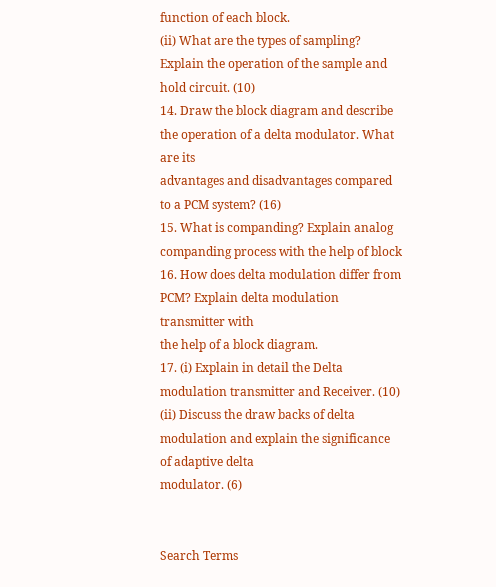function of each block.
(ii) What are the types of sampling? Explain the operation of the sample and hold circuit. (10)
14. Draw the block diagram and describe the operation of a delta modulator. What are its
advantages and disadvantages compared to a PCM system? (16)
15. What is companding? Explain analog companding process with the help of block
16. How does delta modulation differ from PCM? Explain delta modulation transmitter with
the help of a block diagram.
17. (i) Explain in detail the Delta modulation transmitter and Receiver. (10)
(ii) Discuss the draw backs of delta modulation and explain the significance of adaptive delta
modulator. (6)


Search Terms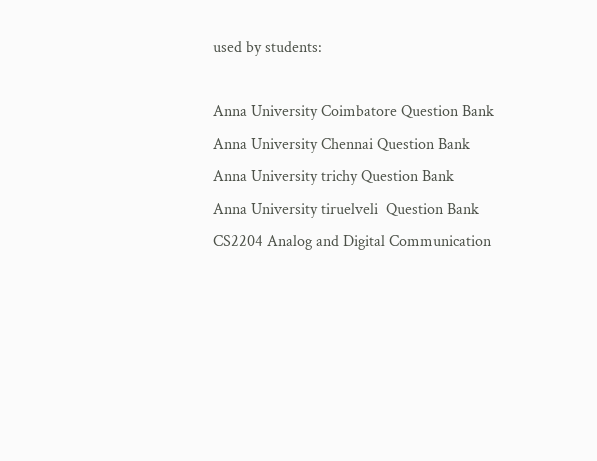used by students:

Anna University Coimbatore Question Bank
Anna University Chennai Question Bank
Anna University trichy Question Bank
Anna University tiruelveli  Question Bank
CS2204 Analog and Digital Communication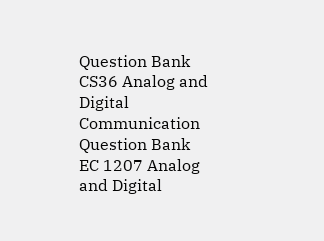Question Bank
CS36 Analog and Digital Communication Question Bank
EC 1207 Analog and Digital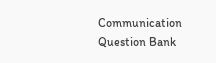Communication Question Bank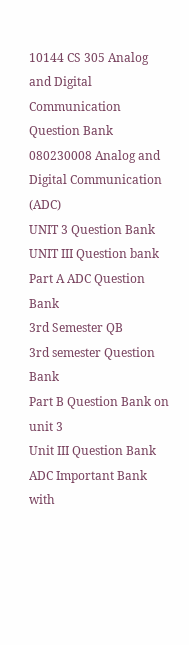10144 CS 305 Analog and Digital Communication Question Bank
080230008 Analog and Digital Communication (ADC)
UNIT 3 Question Bank
UNIT III Question bank
Part A ADC Question Bank
3rd Semester QB
3rd semester Question Bank
Part B Question Bank on unit 3
Unit III Question Bank
ADC Important Bank with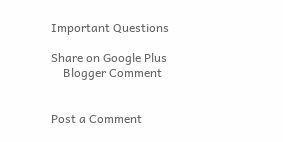Important Questions

Share on Google Plus
    Blogger Comment


Post a Comment